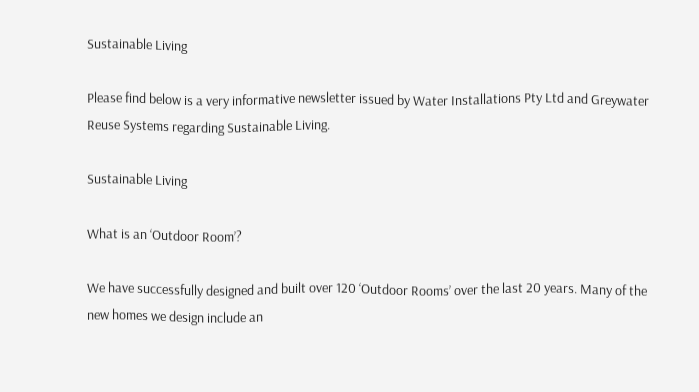Sustainable Living

Please find below is a very informative newsletter issued by Water Installations Pty Ltd and Greywater Reuse Systems regarding Sustainable Living.

Sustainable Living

What is an ‘Outdoor Room’?

We have successfully designed and built over 120 ‘Outdoor Rooms’ over the last 20 years. Many of the new homes we design include an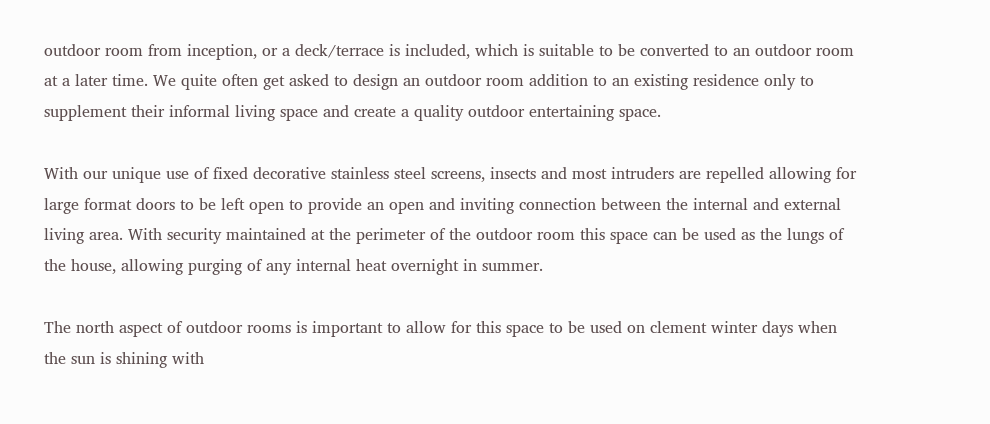outdoor room from inception, or a deck/terrace is included, which is suitable to be converted to an outdoor room at a later time. We quite often get asked to design an outdoor room addition to an existing residence only to supplement their informal living space and create a quality outdoor entertaining space.

With our unique use of fixed decorative stainless steel screens, insects and most intruders are repelled allowing for large format doors to be left open to provide an open and inviting connection between the internal and external living area. With security maintained at the perimeter of the outdoor room this space can be used as the lungs of the house, allowing purging of any internal heat overnight in summer.

The north aspect of outdoor rooms is important to allow for this space to be used on clement winter days when the sun is shining with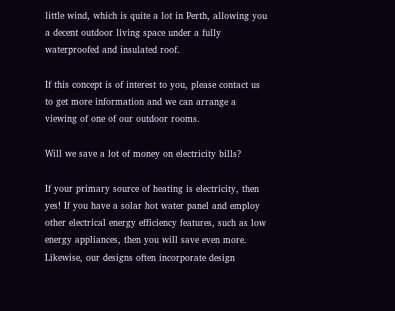little wind, which is quite a lot in Perth, allowing you a decent outdoor living space under a fully waterproofed and insulated roof.

If this concept is of interest to you, please contact us to get more information and we can arrange a viewing of one of our outdoor rooms.

Will we save a lot of money on electricity bills?

If your primary source of heating is electricity, then yes! If you have a solar hot water panel and employ other electrical energy efficiency features, such as low energy appliances, then you will save even more. Likewise, our designs often incorporate design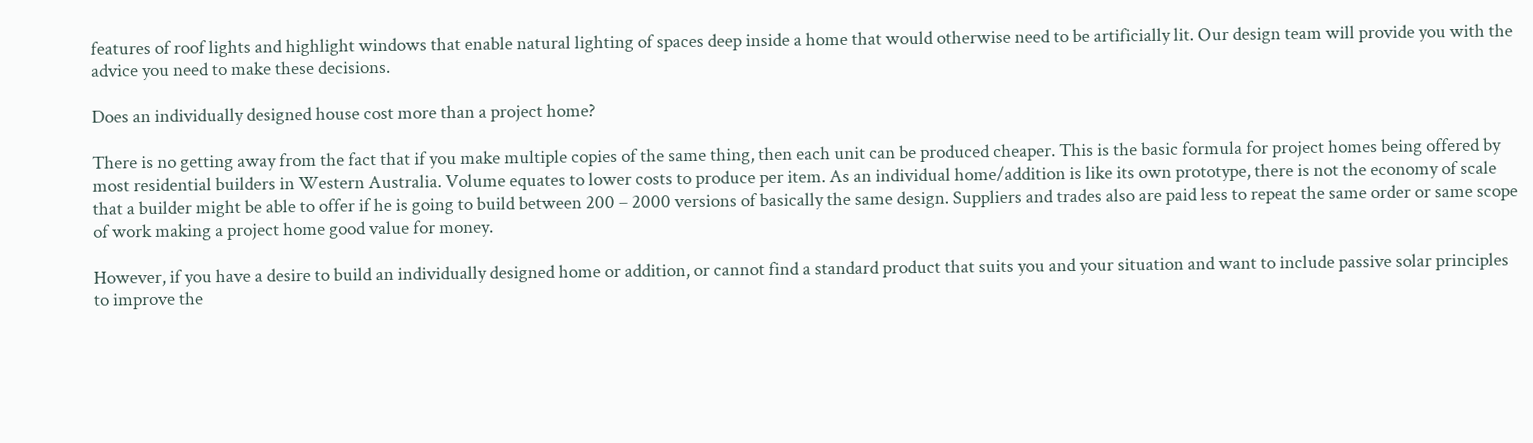features of roof lights and highlight windows that enable natural lighting of spaces deep inside a home that would otherwise need to be artificially lit. Our design team will provide you with the advice you need to make these decisions.

Does an individually designed house cost more than a project home?

There is no getting away from the fact that if you make multiple copies of the same thing, then each unit can be produced cheaper. This is the basic formula for project homes being offered by most residential builders in Western Australia. Volume equates to lower costs to produce per item. As an individual home/addition is like its own prototype, there is not the economy of scale that a builder might be able to offer if he is going to build between 200 – 2000 versions of basically the same design. Suppliers and trades also are paid less to repeat the same order or same scope of work making a project home good value for money.

However, if you have a desire to build an individually designed home or addition, or cannot find a standard product that suits you and your situation and want to include passive solar principles to improve the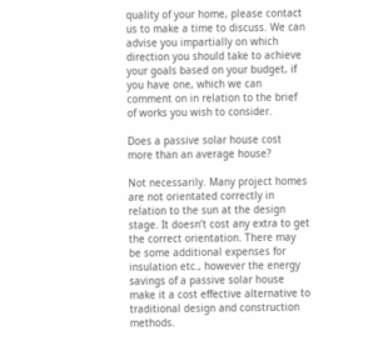quality of your home, please contact us to make a time to discuss. We can advise you impartially on which direction you should take to achieve your goals based on your budget, if you have one, which we can comment on in relation to the brief of works you wish to consider.

Does a passive solar house cost more than an average house?

Not necessarily. Many project homes are not orientated correctly in relation to the sun at the design stage. It doesn’t cost any extra to get the correct orientation. There may be some additional expenses for insulation etc., however the energy savings of a passive solar house make it a cost effective alternative to traditional design and construction methods.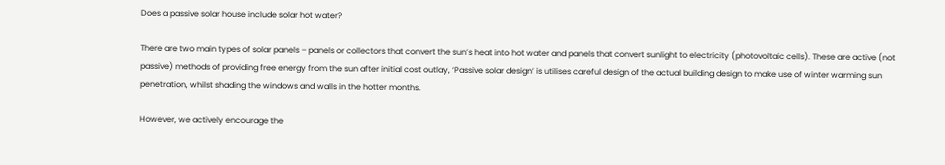Does a passive solar house include solar hot water?

There are two main types of solar panels – panels or collectors that convert the sun’s heat into hot water and panels that convert sunlight to electricity (photovoltaic cells). These are active (not passive) methods of providing free energy from the sun after initial cost outlay, ‘Passive solar design’ is utilises careful design of the actual building design to make use of winter warming sun penetration, whilst shading the windows and walls in the hotter months.

However, we actively encourage the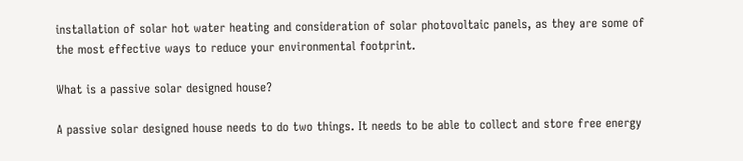installation of solar hot water heating and consideration of solar photovoltaic panels, as they are some of the most effective ways to reduce your environmental footprint.

What is a passive solar designed house?

A passive solar designed house needs to do two things. It needs to be able to collect and store free energy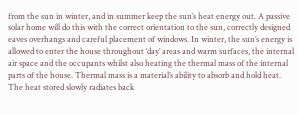from the sun in winter, and in summer keep the sun’s heat energy out. A passive solar home will do this with the correct orientation to the sun, correctly designed eaves overhangs and careful placement of windows. In winter, the sun’s energy is allowed to enter the house throughout ‘day’ areas and warm surfaces, the internal air space and the occupants whilst also heating the thermal mass of the internal parts of the house. Thermal mass is a material’s ability to absorb and hold heat. The heat stored slowly radiates back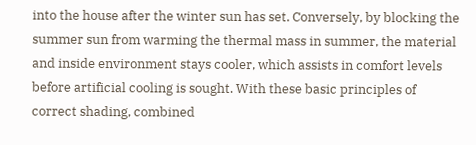into the house after the winter sun has set. Conversely, by blocking the summer sun from warming the thermal mass in summer, the material and inside environment stays cooler, which assists in comfort levels before artificial cooling is sought. With these basic principles of correct shading, combined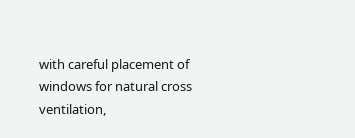with careful placement of windows for natural cross ventilation,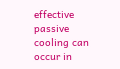effective passive cooling can occur in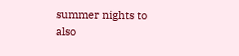summer nights to also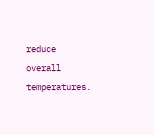reduce overall temperatures.